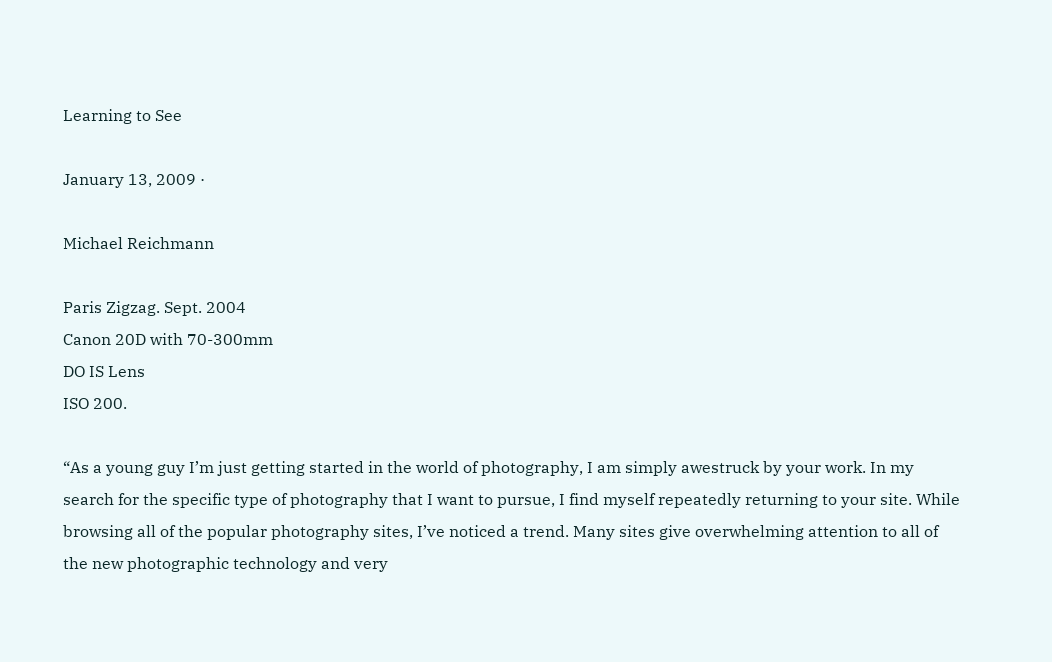Learning to See

January 13, 2009 ·

Michael Reichmann

Paris Zigzag. Sept. 2004
Canon 20D with 70-300mm
DO IS Lens
ISO 200.

“As a young guy I’m just getting started in the world of photography, I am simply awestruck by your work. In my search for the specific type of photography that I want to pursue, I find myself repeatedly returning to your site. While browsing all of the popular photography sites, I’ve noticed a trend. Many sites give overwhelming attention to all of the new photographic technology and very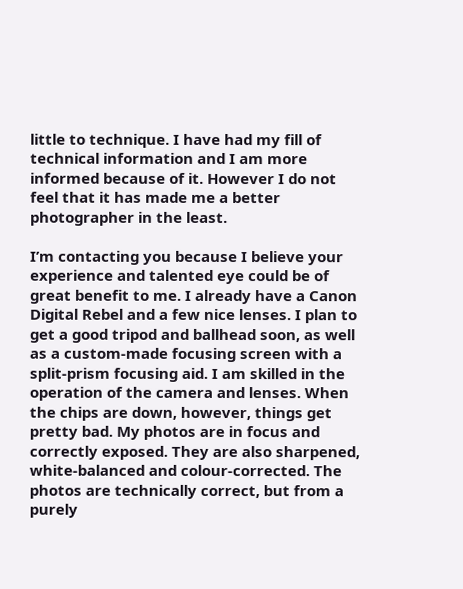little to technique. I have had my fill of technical information and I am more informed because of it. However I do not feel that it has made me a better photographer in the least.

I’m contacting you because I believe your experience and talented eye could be of great benefit to me. I already have a Canon Digital Rebel and a few nice lenses. I plan to get a good tripod and ballhead soon, as well as a custom-made focusing screen with a split-prism focusing aid. I am skilled in the operation of the camera and lenses. When the chips are down, however, things get pretty bad. My photos are in focus and correctly exposed. They are also sharpened, white-balanced and colour-corrected. The photos are technically correct, but from a purely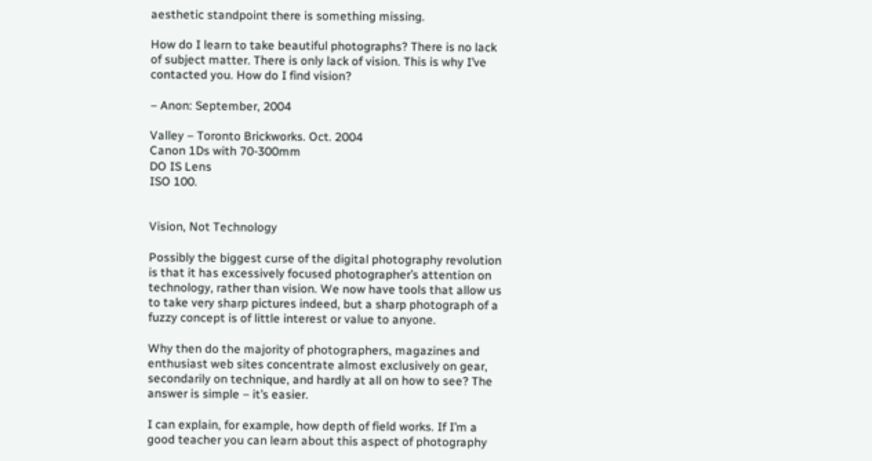aesthetic standpoint there is something missing.

How do I learn to take beautiful photographs? There is no lack of subject matter. There is only lack of vision. This is why I’ve contacted you. How do I find vision?

– Anon: September, 2004

Valley – Toronto Brickworks. Oct. 2004
Canon 1Ds with 70-300mm
DO IS Lens
ISO 100.


Vision, Not Technology

Possibly the biggest curse of the digital photography revolution is that it has excessively focused photographer’s attention on technology, rather than vision. We now have tools that allow us to take very sharp pictures indeed, but a sharp photograph of a fuzzy concept is of little interest or value to anyone.

Why then do the majority of photographers, magazines and enthusiast web sites concentrate almost exclusively on gear, secondarily on technique, and hardly at all on how to see? The answer is simple – it’s easier.

I can explain, for example, how depth of field works. If I’m a good teacher you can learn about this aspect of photography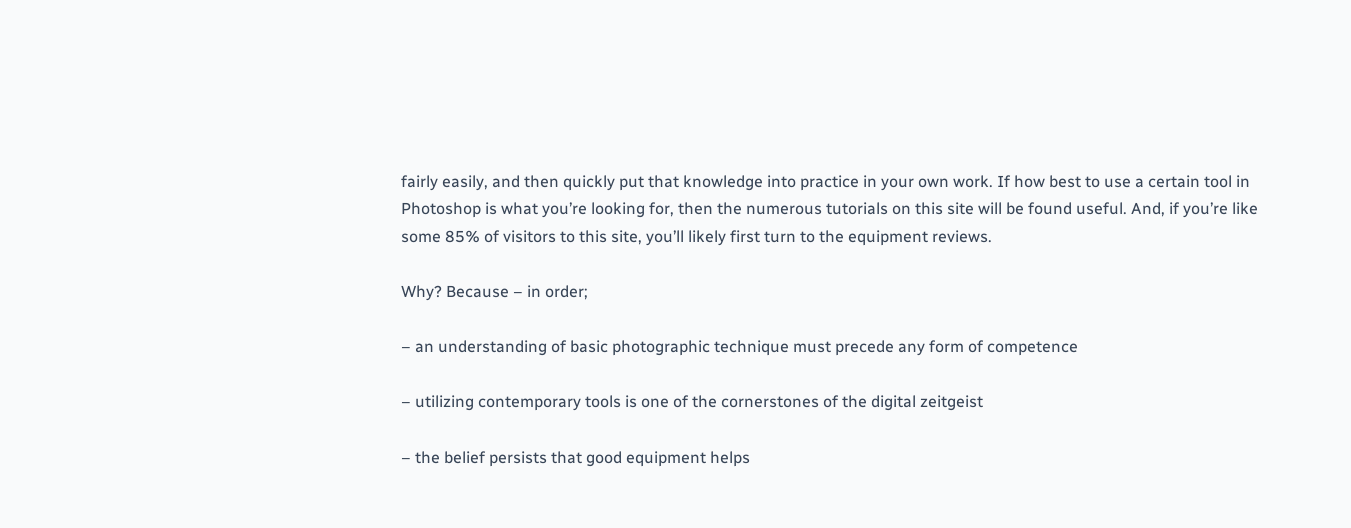fairly easily, and then quickly put that knowledge into practice in your own work. If how best to use a certain tool in Photoshop is what you’re looking for, then the numerous tutorials on this site will be found useful. And, if you’re like some 85% of visitors to this site, you’ll likely first turn to the equipment reviews.

Why? Because – in order;

– an understanding of basic photographic technique must precede any form of competence

– utilizing contemporary tools is one of the cornerstones of the digital zeitgeist

– the belief persists that good equipment helps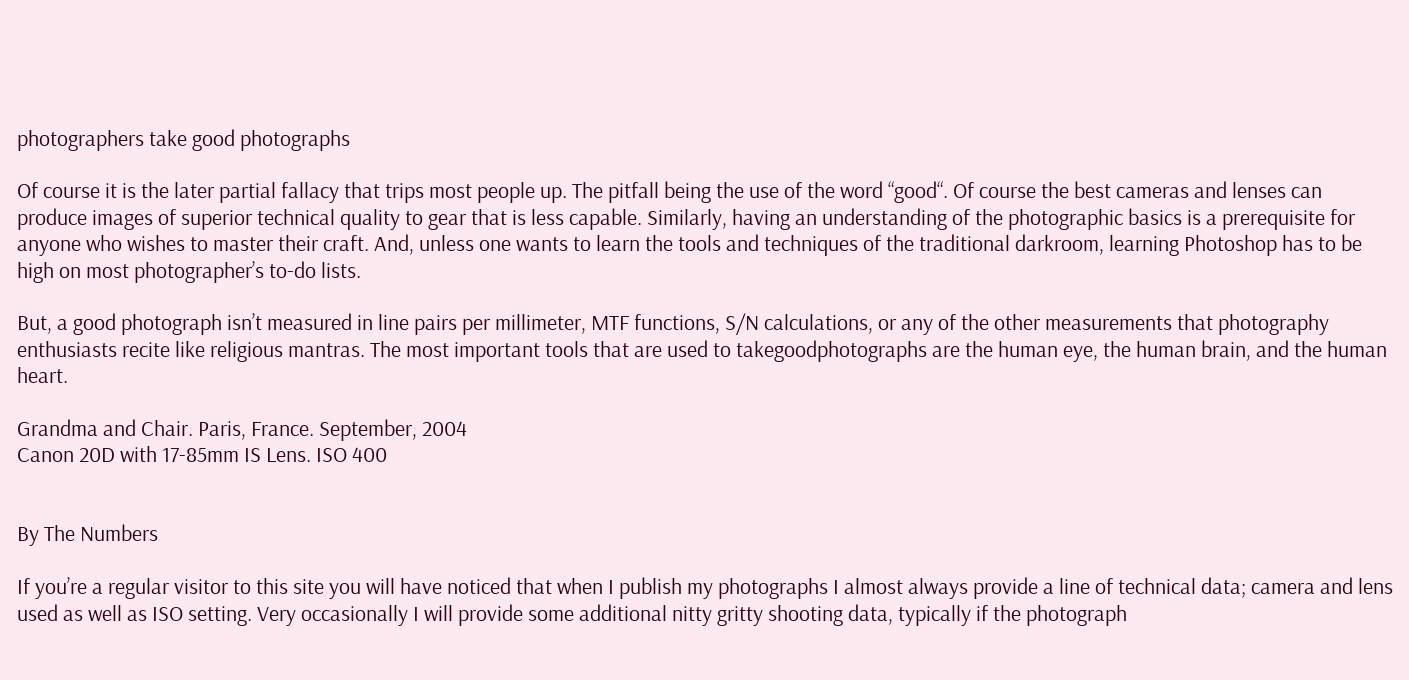photographers take good photographs

Of course it is the later partial fallacy that trips most people up. The pitfall being the use of the word “good“. Of course the best cameras and lenses can produce images of superior technical quality to gear that is less capable. Similarly, having an understanding of the photographic basics is a prerequisite for anyone who wishes to master their craft. And, unless one wants to learn the tools and techniques of the traditional darkroom, learning Photoshop has to be high on most photographer’s to-do lists.

But, a good photograph isn’t measured in line pairs per millimeter, MTF functions, S/N calculations, or any of the other measurements that photography enthusiasts recite like religious mantras. The most important tools that are used to takegoodphotographs are the human eye, the human brain, and the human heart.

Grandma and Chair. Paris, France. September, 2004
Canon 20D with 17-85mm IS Lens. ISO 400


By The Numbers

If you’re a regular visitor to this site you will have noticed that when I publish my photographs I almost always provide a line of technical data; camera and lens used as well as ISO setting. Very occasionally I will provide some additional nitty gritty shooting data, typically if the photograph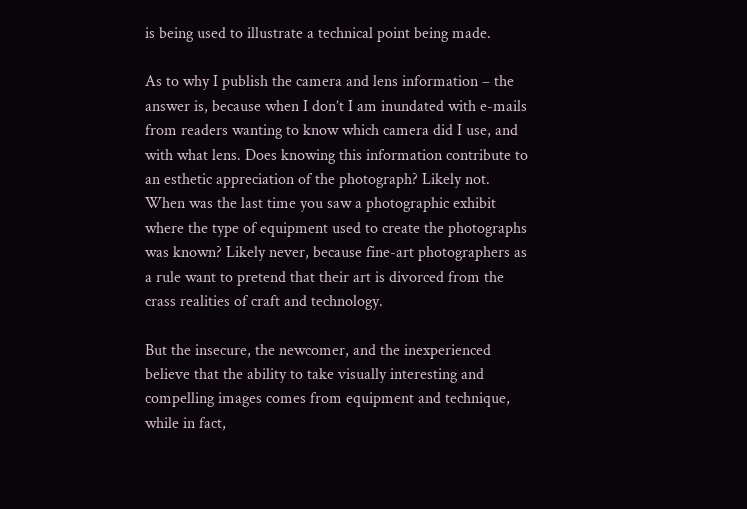is being used to illustrate a technical point being made.

As to why I publish the camera and lens information – the answer is, because when I don’t I am inundated with e-mails from readers wanting to know which camera did I use, and with what lens. Does knowing this information contribute to an esthetic appreciation of the photograph? Likely not. When was the last time you saw a photographic exhibit where the type of equipment used to create the photographs was known? Likely never, because fine-art photographers as a rule want to pretend that their art is divorced from the crass realities of craft and technology.

But the insecure, the newcomer, and the inexperienced believe that the ability to take visually interesting and compelling images comes from equipment and technique, while in fact,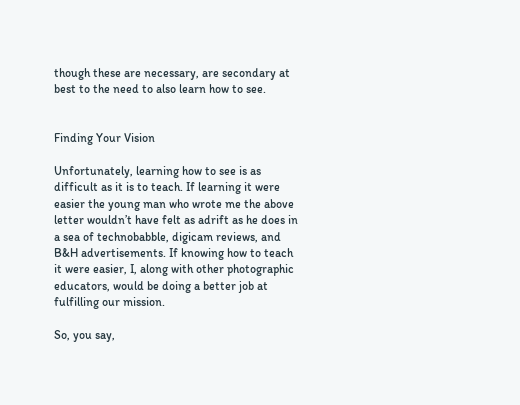though these are necessary, are secondary at best to the need to also learn how to see.


Finding Your Vision

Unfortunately, learning how to see is as difficult as it is to teach. If learning it were easier the young man who wrote me the above letter wouldn’t have felt as adrift as he does in a sea of technobabble, digicam reviews, and B&H advertisements. If knowing how to teach it were easier, I, along with other photographic educators, would be doing a better job at fulfilling our mission.

So, you say,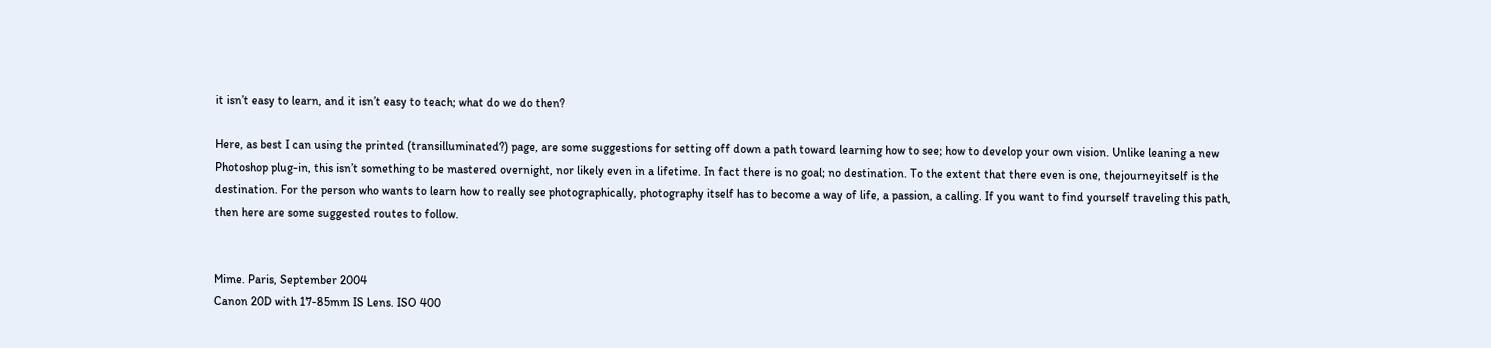it isn’t easy to learn, and it isn’t easy to teach; what do we do then?

Here, as best I can using the printed (transilluminated?) page, are some suggestions for setting off down a path toward learning how to see; how to develop your own vision. Unlike leaning a new Photoshop plug-in, this isn’t something to be mastered overnight, nor likely even in a lifetime. In fact there is no goal; no destination. To the extent that there even is one, thejourneyitself is the destination. For the person who wants to learn how to really see photographically, photography itself has to become a way of life, a passion, a calling. If you want to find yourself traveling this path, then here are some suggested routes to follow.


Mime. Paris, September 2004
Canon 20D with 17-85mm IS Lens. ISO 400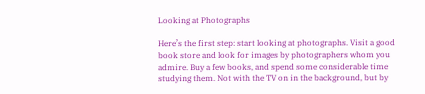Looking at Photographs

Here’s the first step: start looking at photographs. Visit a good book store and look for images by photographers whom you admire. Buy a few books, and spend some considerable time studying them. Not with the TV on in the background, but by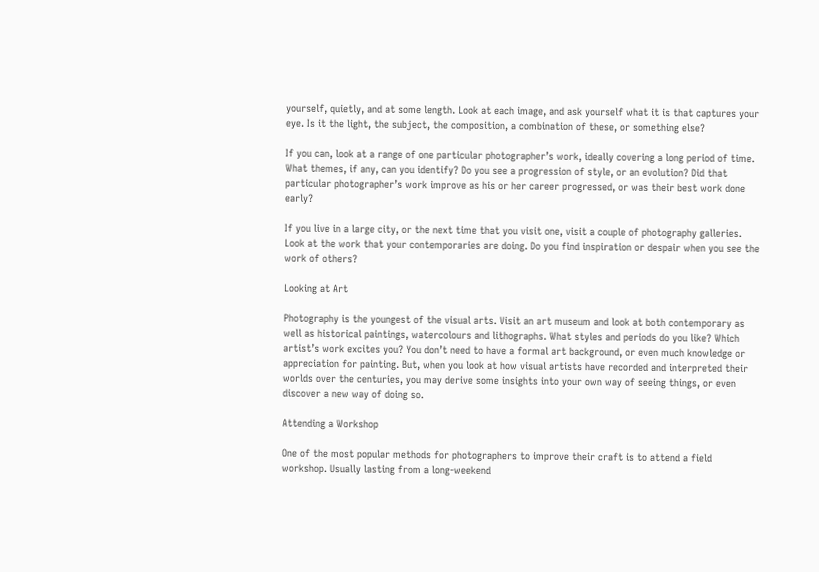yourself, quietly, and at some length. Look at each image, and ask yourself what it is that captures your eye. Is it the light, the subject, the composition, a combination of these, or something else?

If you can, look at a range of one particular photographer’s work, ideally covering a long period of time. What themes, if any, can you identify? Do you see a progression of style, or an evolution? Did that particular photographer’s work improve as his or her career progressed, or was their best work done early?

If you live in a large city, or the next time that you visit one, visit a couple of photography galleries. Look at the work that your contemporaries are doing. Do you find inspiration or despair when you see the work of others?

Looking at Art

Photography is the youngest of the visual arts. Visit an art museum and look at both contemporary as well as historical paintings, watercolours and lithographs. What styles and periods do you like? Which artist’s work excites you? You don’t need to have a formal art background, or even much knowledge or appreciation for painting. But, when you look at how visual artists have recorded and interpreted their worlds over the centuries, you may derive some insights into your own way of seeing things, or even discover a new way of doing so.

Attending a Workshop

One of the most popular methods for photographers to improve their craft is to attend a field workshop. Usually lasting from a long-weekend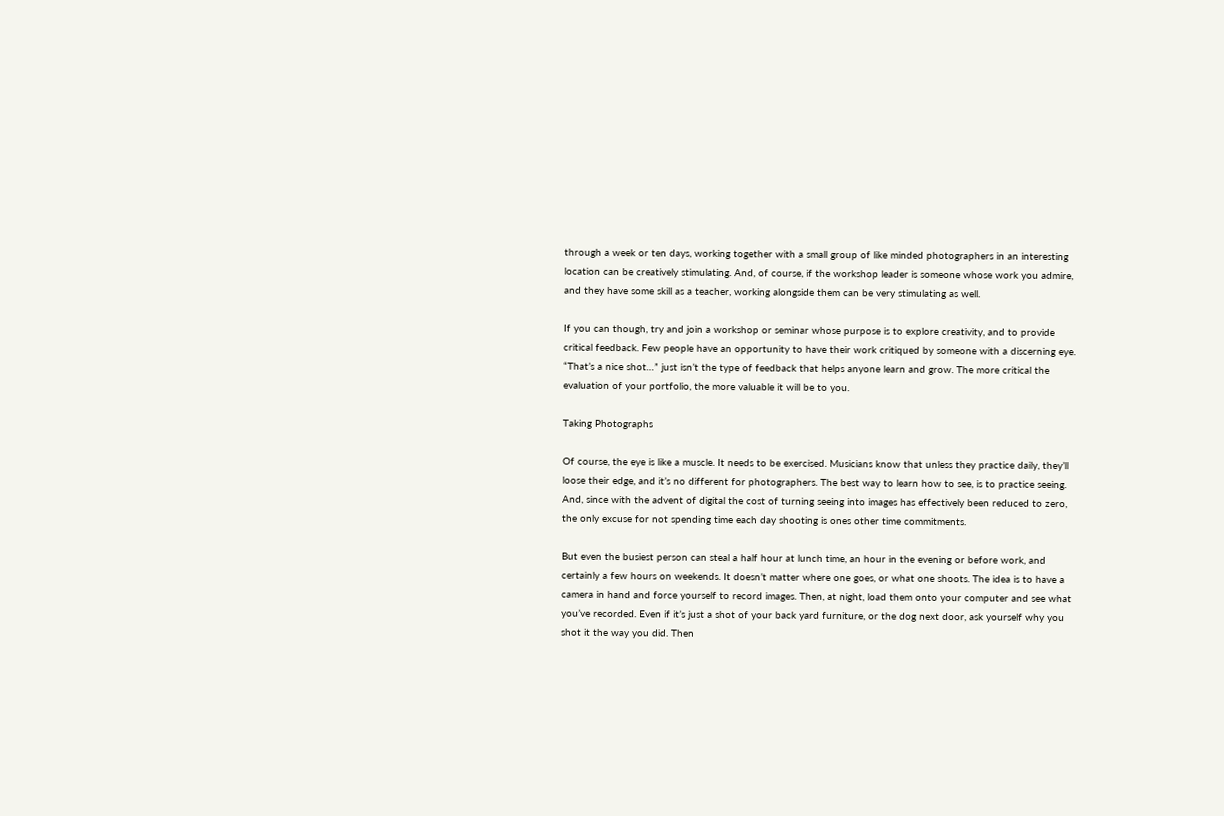through a week or ten days, working together with a small group of like minded photographers in an interesting location can be creatively stimulating. And, of course, if the workshop leader is someone whose work you admire, and they have some skill as a teacher, working alongside them can be very stimulating as well.

If you can though, try and join a workshop or seminar whose purpose is to explore creativity, and to provide critical feedback. Few people have an opportunity to have their work critiqued by someone with a discerning eye. “That’s a nice shot…” just isn’t the type of feedback that helps anyone learn and grow. The more critical the evaluation of your portfolio, the more valuable it will be to you.

Taking Photographs

Of course, the eye is like a muscle. It needs to be exercised. Musicians know that unless they practice daily, they’ll loose their edge, and it’s no different for photographers. The best way to learn how to see, is to practice seeing. And, since with the advent of digital the cost of turning seeing into images has effectively been reduced to zero, the only excuse for not spending time each day shooting is ones other time commitments.

But even the busiest person can steal a half hour at lunch time, an hour in the evening or before work, and certainly a few hours on weekends. It doesn’t matter where one goes, or what one shoots. The idea is to have a camera in hand and force yourself to record images. Then, at night, load them onto your computer and see what you’ve recorded. Even if it’s just a shot of your back yard furniture, or the dog next door, ask yourself why you shot it the way you did. Then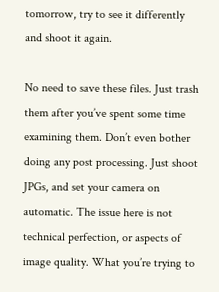tomorrow, try to see it differently and shoot it again.

No need to save these files. Just trash them after you’ve spent some time examining them. Don’t even bother doing any post processing. Just shoot JPGs, and set your camera on automatic. The issue here is not technical perfection, or aspects of image quality. What you’re trying to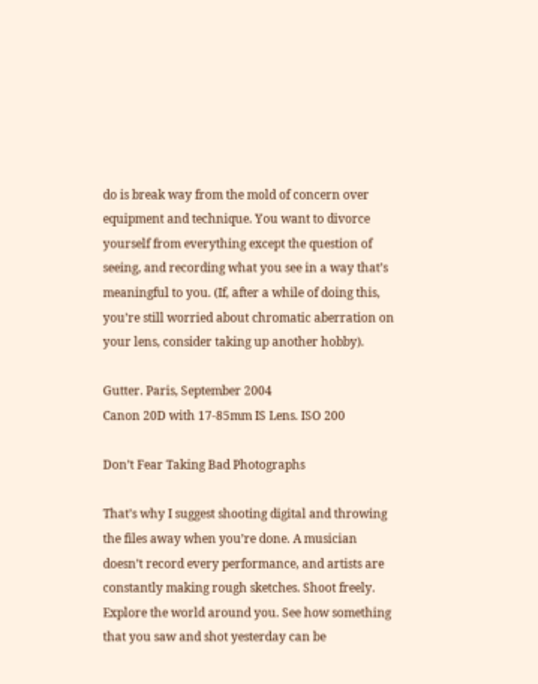do is break way from the mold of concern over equipment and technique. You want to divorce yourself from everything except the question of seeing, and recording what you see in a way that’s meaningful to you. (If, after a while of doing this, you’re still worried about chromatic aberration on your lens, consider taking up another hobby).

Gutter. Paris, September 2004
Canon 20D with 17-85mm IS Lens. ISO 200

Don’t Fear Taking Bad Photographs

That’s why I suggest shooting digital and throwing the files away when you’re done. A musician doesn’t record every performance, and artists are constantly making rough sketches. Shoot freely. Explore the world around you. See how something that you saw and shot yesterday can be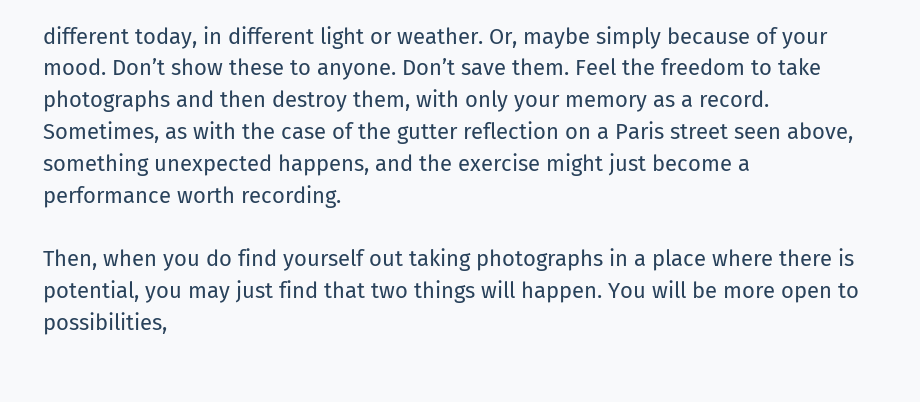different today, in different light or weather. Or, maybe simply because of your mood. Don’t show these to anyone. Don’t save them. Feel the freedom to take photographs and then destroy them, with only your memory as a record. Sometimes, as with the case of the gutter reflection on a Paris street seen above, something unexpected happens, and the exercise might just become a performance worth recording.

Then, when you do find yourself out taking photographs in a place where there is potential, you may just find that two things will happen. You will be more open to possibilities,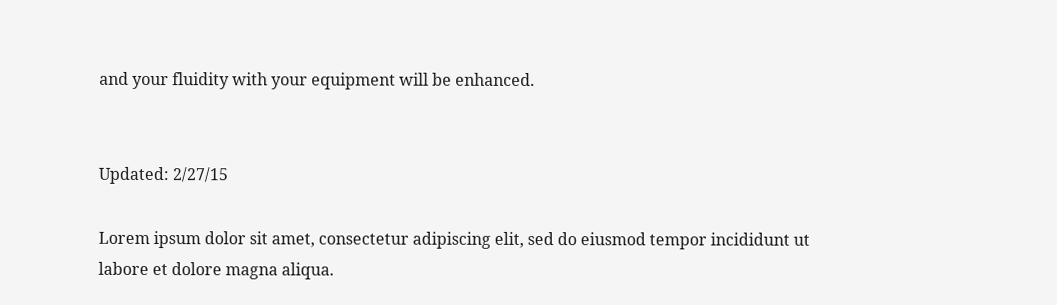and your fluidity with your equipment will be enhanced.


Updated: 2/27/15

Lorem ipsum dolor sit amet, consectetur adipiscing elit, sed do eiusmod tempor incididunt ut labore et dolore magna aliqua.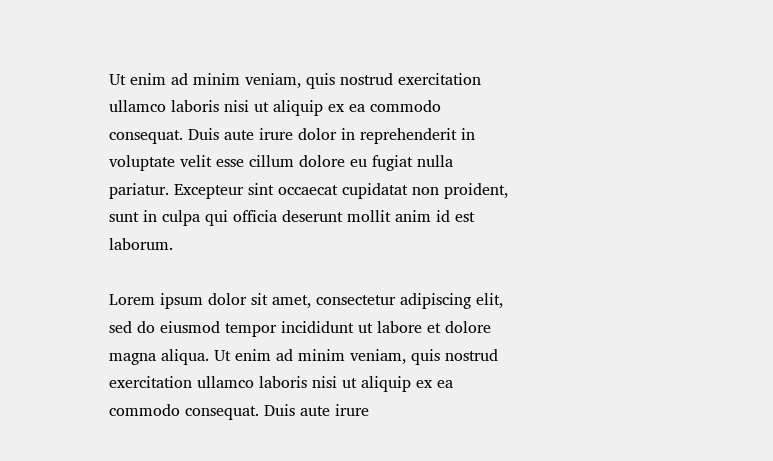Ut enim ad minim veniam, quis nostrud exercitation ullamco laboris nisi ut aliquip ex ea commodo consequat. Duis aute irure dolor in reprehenderit in voluptate velit esse cillum dolore eu fugiat nulla pariatur. Excepteur sint occaecat cupidatat non proident, sunt in culpa qui officia deserunt mollit anim id est laborum.

Lorem ipsum dolor sit amet, consectetur adipiscing elit, sed do eiusmod tempor incididunt ut labore et dolore magna aliqua. Ut enim ad minim veniam, quis nostrud exercitation ullamco laboris nisi ut aliquip ex ea commodo consequat. Duis aute irure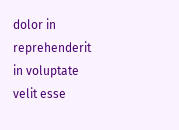dolor in reprehenderit in voluptate velit esse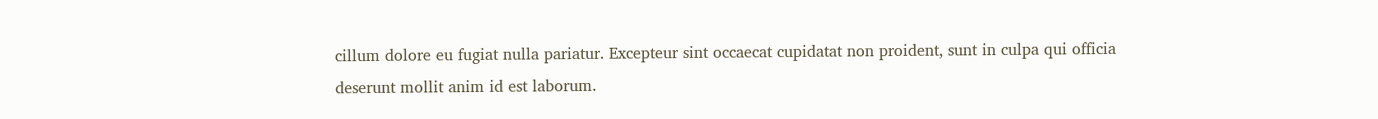cillum dolore eu fugiat nulla pariatur. Excepteur sint occaecat cupidatat non proident, sunt in culpa qui officia deserunt mollit anim id est laborum.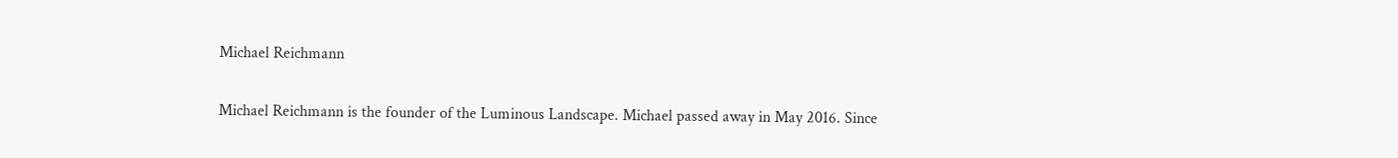Michael Reichmann

Michael Reichmann is the founder of the Luminous Landscape. Michael passed away in May 2016. Since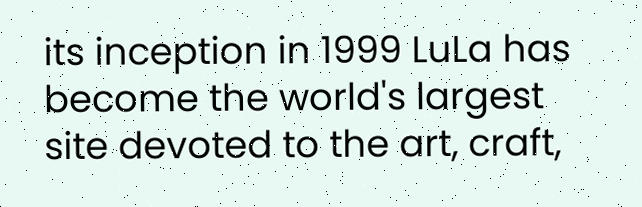its inception in 1999 LuLa has become the world's largest site devoted to the art, craft,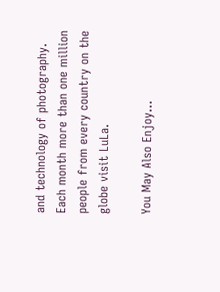and technology of photography. Each month more than one million people from every country on the globe visit LuLa.

You May Also Enjoy...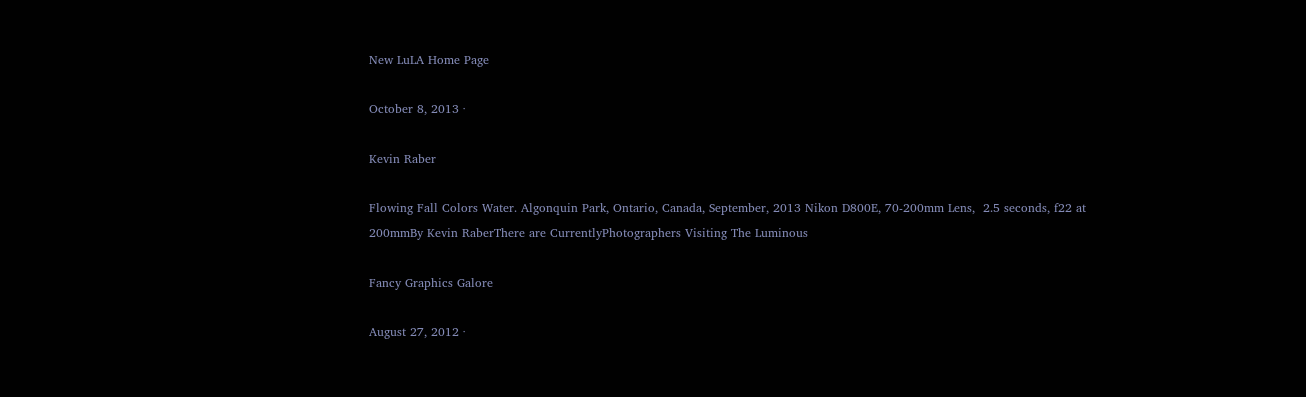New LuLA Home Page

October 8, 2013 ·

Kevin Raber

Flowing Fall Colors Water. Algonquin Park, Ontario, Canada, September, 2013 Nikon D800E, 70-200mm Lens,  2.5 seconds, f22 at 200mmBy Kevin RaberThere are CurrentlyPhotographers Visiting The Luminous

Fancy Graphics Galore

August 27, 2012 ·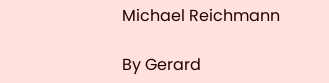Michael Reichmann

By Gerard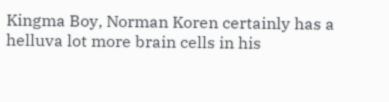Kingma Boy, Norman Koren certainly has a helluva lot more brain cells in his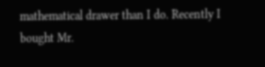mathematical drawer than I do. Recently I bought Mr.